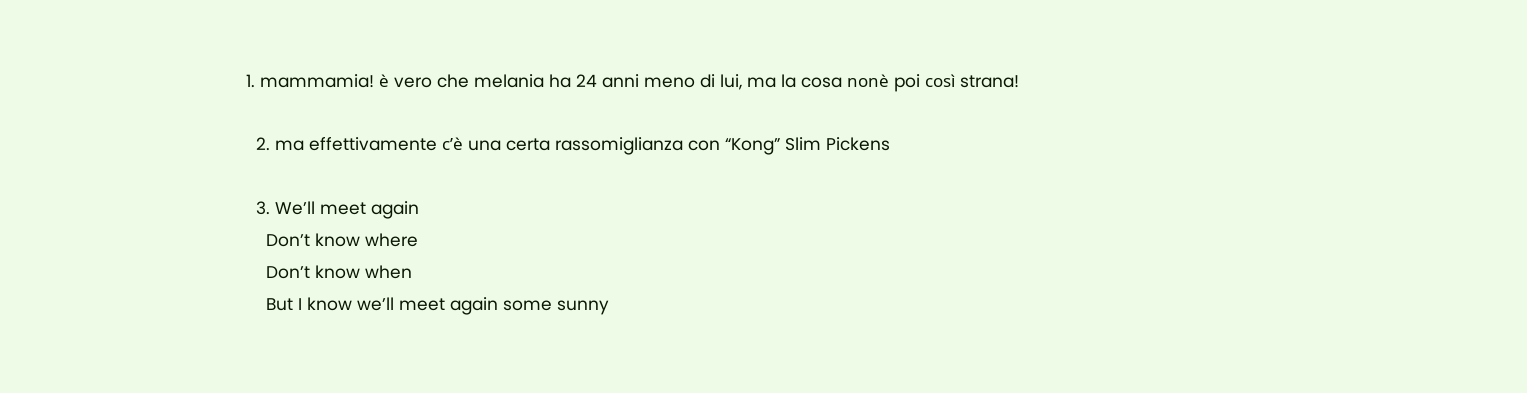1. mammamia! è vero che melania ha 24 anni meno di lui, ma la cosa nonè poi così strana!

  2. ma effettivamente c’è una certa rassomiglianza con “Kong” Slim Pickens

  3. We’ll meet again
    Don’t know where
    Don’t know when
    But I know we’ll meet again some sunny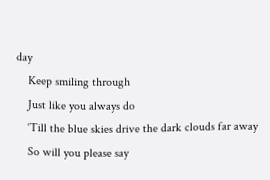day
    Keep smiling through
    Just like you always do
    ‘Till the blue skies drive the dark clouds far away
    So will you please say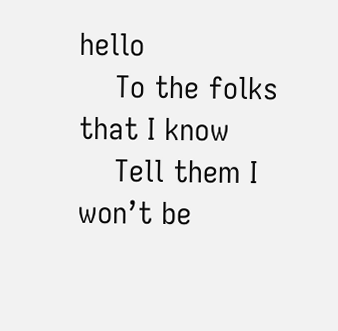hello
    To the folks that I know
    Tell them I won’t be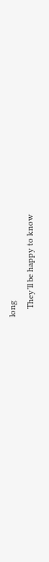long
    They’ll be happy to know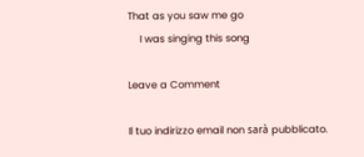That as you saw me go
    I was singing this song

Leave a Comment

Il tuo indirizzo email non sarà pubblicato.